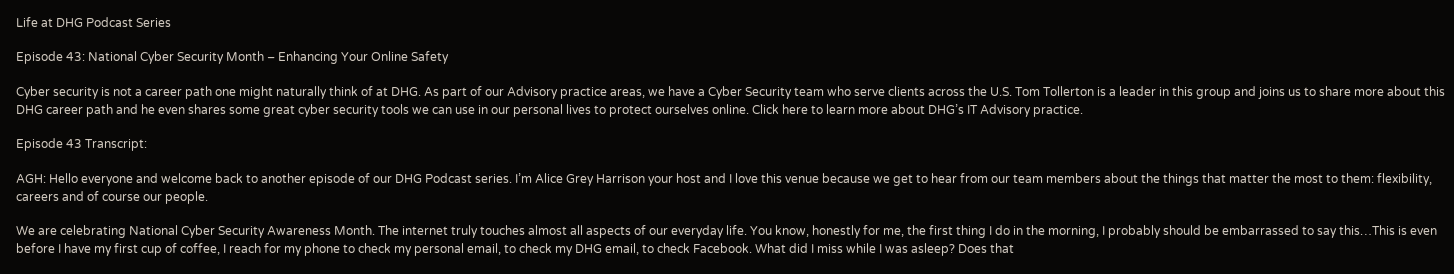Life at DHG Podcast Series

Episode 43: National Cyber Security Month – Enhancing Your Online Safety

Cyber security is not a career path one might naturally think of at DHG. As part of our Advisory practice areas, we have a Cyber Security team who serve clients across the U.S. Tom Tollerton is a leader in this group and joins us to share more about this DHG career path and he even shares some great cyber security tools we can use in our personal lives to protect ourselves online. Click here to learn more about DHG’s IT Advisory practice.

Episode 43 Transcript:

AGH: Hello everyone and welcome back to another episode of our DHG Podcast series. I’m Alice Grey Harrison your host and I love this venue because we get to hear from our team members about the things that matter the most to them: flexibility, careers and of course our people.

We are celebrating National Cyber Security Awareness Month. The internet truly touches almost all aspects of our everyday life. You know, honestly for me, the first thing I do in the morning, I probably should be embarrassed to say this…This is even before I have my first cup of coffee, I reach for my phone to check my personal email, to check my DHG email, to check Facebook. What did I miss while I was asleep? Does that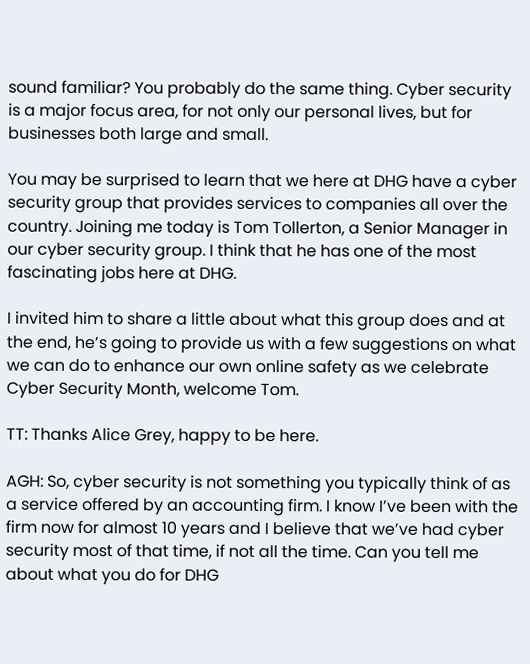sound familiar? You probably do the same thing. Cyber security is a major focus area, for not only our personal lives, but for businesses both large and small.

You may be surprised to learn that we here at DHG have a cyber security group that provides services to companies all over the country. Joining me today is Tom Tollerton, a Senior Manager in our cyber security group. I think that he has one of the most fascinating jobs here at DHG.

I invited him to share a little about what this group does and at the end, he’s going to provide us with a few suggestions on what we can do to enhance our own online safety as we celebrate Cyber Security Month, welcome Tom.

TT: Thanks Alice Grey, happy to be here.

AGH: So, cyber security is not something you typically think of as a service offered by an accounting firm. I know I’ve been with the firm now for almost 10 years and I believe that we’ve had cyber security most of that time, if not all the time. Can you tell me about what you do for DHG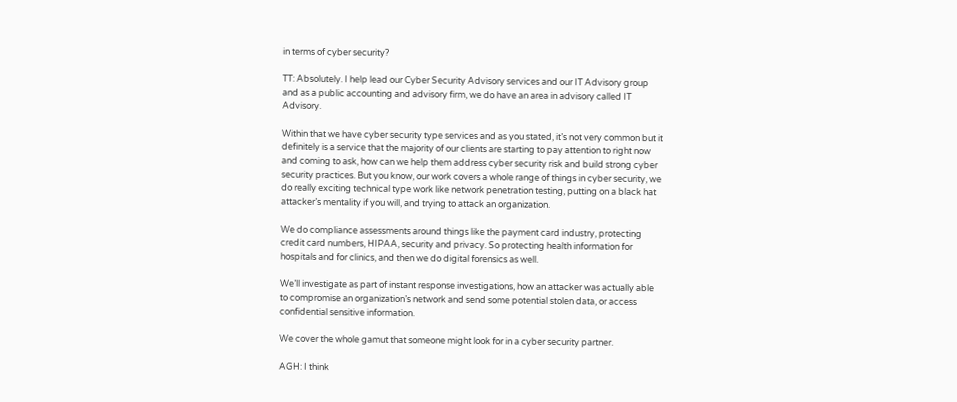in terms of cyber security?

TT: Absolutely. I help lead our Cyber Security Advisory services and our IT Advisory group and as a public accounting and advisory firm, we do have an area in advisory called IT Advisory.

Within that we have cyber security type services and as you stated, it’s not very common but it definitely is a service that the majority of our clients are starting to pay attention to right now and coming to ask, how can we help them address cyber security risk and build strong cyber security practices. But you know, our work covers a whole range of things in cyber security, we do really exciting technical type work like network penetration testing, putting on a black hat attacker’s mentality if you will, and trying to attack an organization.

We do compliance assessments around things like the payment card industry, protecting credit card numbers, HIPAA, security and privacy. So protecting health information for hospitals and for clinics, and then we do digital forensics as well.

We’ll investigate as part of instant response investigations, how an attacker was actually able to compromise an organization’s network and send some potential stolen data, or access confidential sensitive information.

We cover the whole gamut that someone might look for in a cyber security partner.

AGH: I think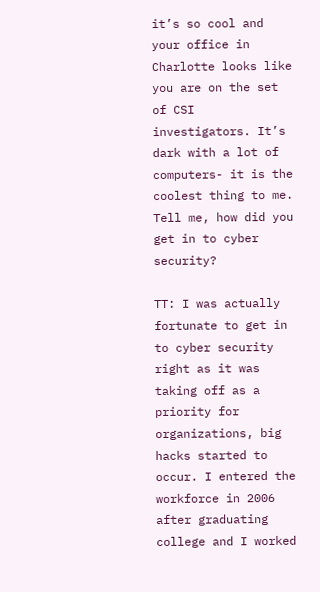it’s so cool and your office in Charlotte looks like you are on the set of CSI investigators. It’s dark with a lot of computers- it is the coolest thing to me. Tell me, how did you get in to cyber security?

TT: I was actually fortunate to get in to cyber security right as it was taking off as a priority for organizations, big hacks started to occur. I entered the workforce in 2006 after graduating college and I worked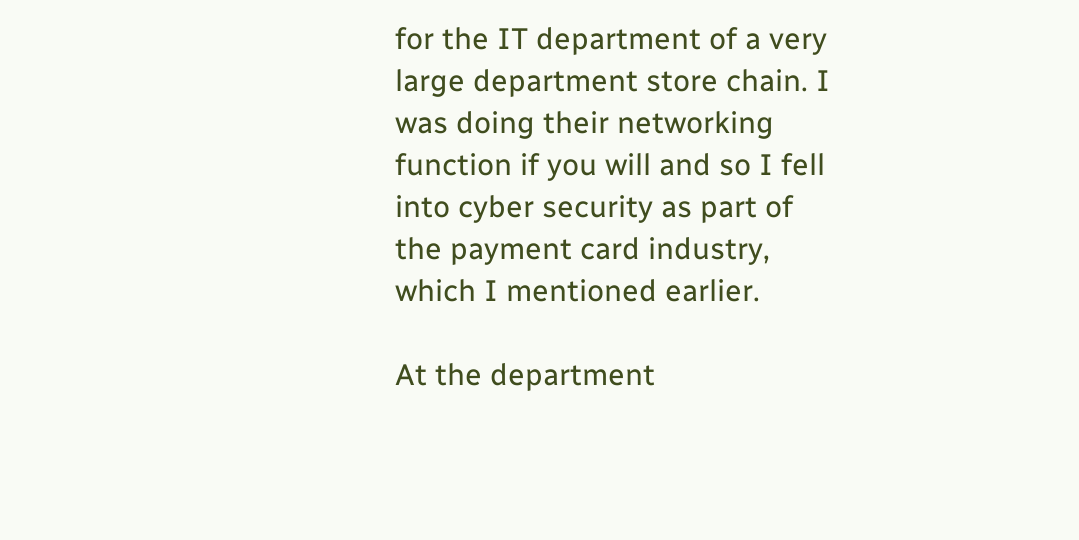for the IT department of a very large department store chain. I was doing their networking function if you will and so I fell into cyber security as part of the payment card industry, which I mentioned earlier.

At the department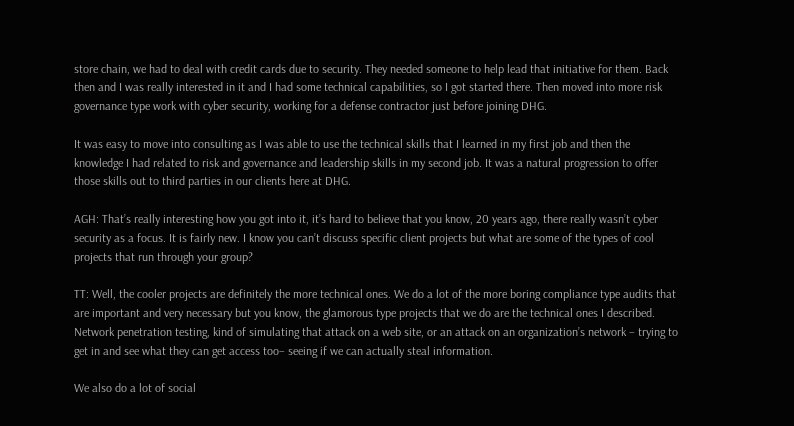store chain, we had to deal with credit cards due to security. They needed someone to help lead that initiative for them. Back then and I was really interested in it and I had some technical capabilities, so I got started there. Then moved into more risk governance type work with cyber security, working for a defense contractor just before joining DHG.

It was easy to move into consulting as I was able to use the technical skills that I learned in my first job and then the knowledge I had related to risk and governance and leadership skills in my second job. It was a natural progression to offer those skills out to third parties in our clients here at DHG.

AGH: That’s really interesting how you got into it, it’s hard to believe that you know, 20 years ago, there really wasn’t cyber security as a focus. It is fairly new. I know you can’t discuss specific client projects but what are some of the types of cool projects that run through your group?

TT: Well, the cooler projects are definitely the more technical ones. We do a lot of the more boring compliance type audits that are important and very necessary but you know, the glamorous type projects that we do are the technical ones I described. Network penetration testing, kind of simulating that attack on a web site, or an attack on an organization’s network – trying to get in and see what they can get access too– seeing if we can actually steal information.

We also do a lot of social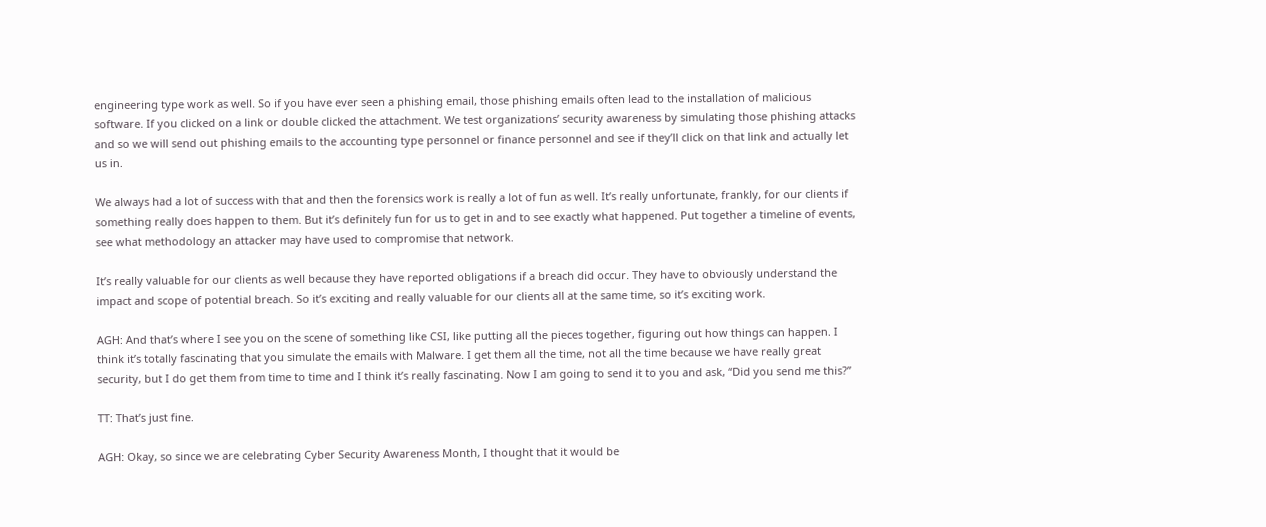engineering type work as well. So if you have ever seen a phishing email, those phishing emails often lead to the installation of malicious software. If you clicked on a link or double clicked the attachment. We test organizations’ security awareness by simulating those phishing attacks and so we will send out phishing emails to the accounting type personnel or finance personnel and see if they’ll click on that link and actually let us in.

We always had a lot of success with that and then the forensics work is really a lot of fun as well. It’s really unfortunate, frankly, for our clients if something really does happen to them. But it’s definitely fun for us to get in and to see exactly what happened. Put together a timeline of events, see what methodology an attacker may have used to compromise that network.

It’s really valuable for our clients as well because they have reported obligations if a breach did occur. They have to obviously understand the impact and scope of potential breach. So it’s exciting and really valuable for our clients all at the same time, so it’s exciting work.

AGH: And that’s where I see you on the scene of something like CSI, like putting all the pieces together, figuring out how things can happen. I think it’s totally fascinating that you simulate the emails with Malware. I get them all the time, not all the time because we have really great security, but I do get them from time to time and I think it’s really fascinating. Now I am going to send it to you and ask, “Did you send me this?”

TT: That’s just fine.

AGH: Okay, so since we are celebrating Cyber Security Awareness Month, I thought that it would be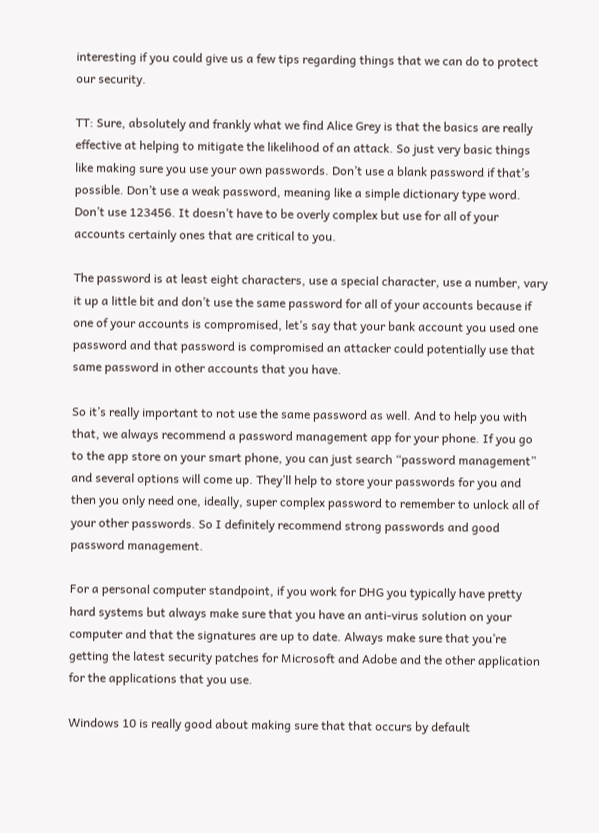interesting if you could give us a few tips regarding things that we can do to protect our security.

TT: Sure, absolutely and frankly what we find Alice Grey is that the basics are really effective at helping to mitigate the likelihood of an attack. So just very basic things like making sure you use your own passwords. Don’t use a blank password if that’s possible. Don’t use a weak password, meaning like a simple dictionary type word. Don’t use 123456. It doesn’t have to be overly complex but use for all of your accounts certainly ones that are critical to you.

The password is at least eight characters, use a special character, use a number, vary it up a little bit and don’t use the same password for all of your accounts because if one of your accounts is compromised, let’s say that your bank account you used one password and that password is compromised an attacker could potentially use that same password in other accounts that you have.

So it’s really important to not use the same password as well. And to help you with that, we always recommend a password management app for your phone. If you go to the app store on your smart phone, you can just search “password management” and several options will come up. They’ll help to store your passwords for you and then you only need one, ideally, super complex password to remember to unlock all of your other passwords. So I definitely recommend strong passwords and good password management.

For a personal computer standpoint, if you work for DHG you typically have pretty hard systems but always make sure that you have an anti-virus solution on your computer and that the signatures are up to date. Always make sure that you’re getting the latest security patches for Microsoft and Adobe and the other application for the applications that you use.

Windows 10 is really good about making sure that that occurs by default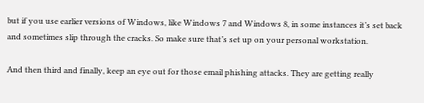but if you use earlier versions of Windows, like Windows 7 and Windows 8, in some instances it’s set back and sometimes slip through the cracks. So make sure that’s set up on your personal workstation.

And then third and finally, keep an eye out for those email phishing attacks. They are getting really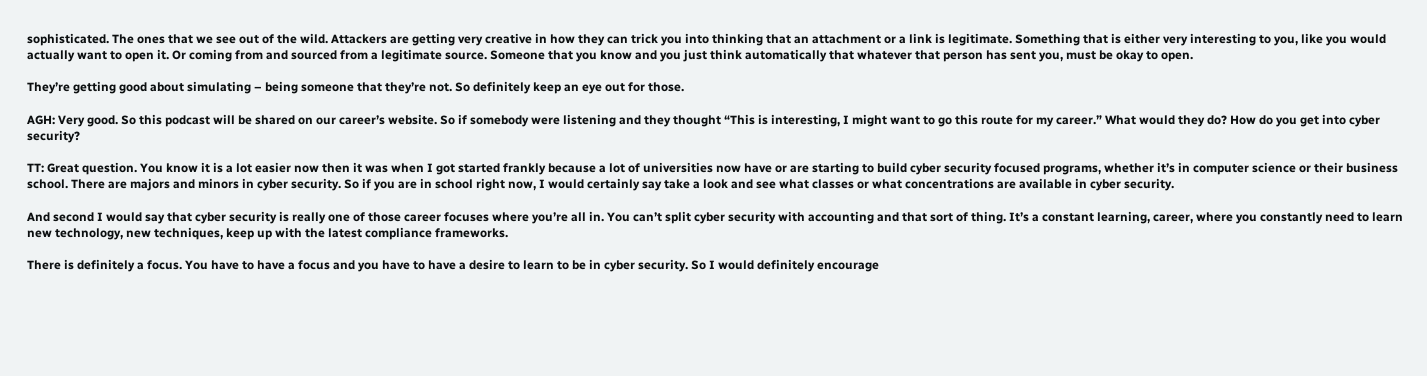sophisticated. The ones that we see out of the wild. Attackers are getting very creative in how they can trick you into thinking that an attachment or a link is legitimate. Something that is either very interesting to you, like you would actually want to open it. Or coming from and sourced from a legitimate source. Someone that you know and you just think automatically that whatever that person has sent you, must be okay to open.

They’re getting good about simulating – being someone that they’re not. So definitely keep an eye out for those.

AGH: Very good. So this podcast will be shared on our career’s website. So if somebody were listening and they thought “This is interesting, I might want to go this route for my career.” What would they do? How do you get into cyber security?

TT: Great question. You know it is a lot easier now then it was when I got started frankly because a lot of universities now have or are starting to build cyber security focused programs, whether it’s in computer science or their business school. There are majors and minors in cyber security. So if you are in school right now, I would certainly say take a look and see what classes or what concentrations are available in cyber security.

And second I would say that cyber security is really one of those career focuses where you’re all in. You can’t split cyber security with accounting and that sort of thing. It’s a constant learning, career, where you constantly need to learn new technology, new techniques, keep up with the latest compliance frameworks.

There is definitely a focus. You have to have a focus and you have to have a desire to learn to be in cyber security. So I would definitely encourage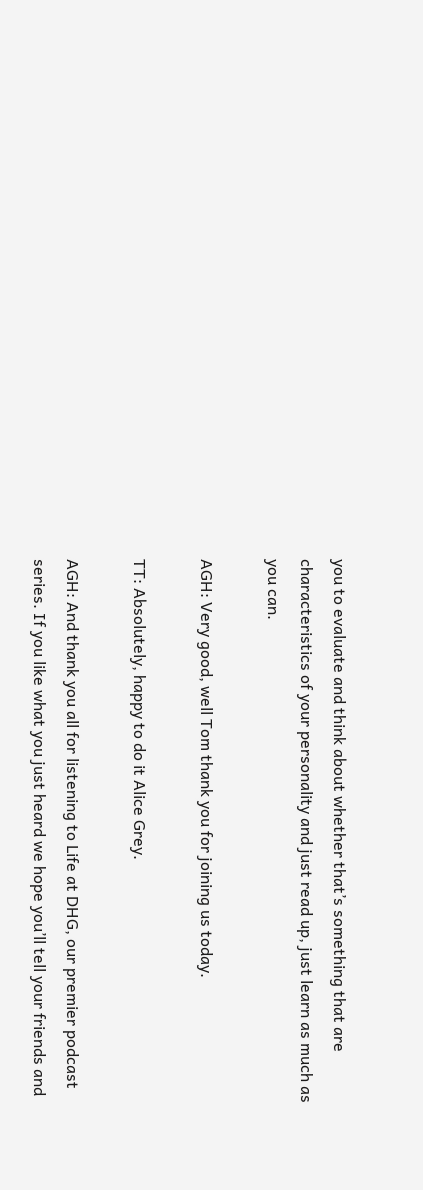you to evaluate and think about whether that’s something that are characteristics of your personality and just read up, just learn as much as you can.

AGH: Very good, well Tom thank you for joining us today.

TT: Absolutely, happy to do it Alice Grey.

AGH: And thank you all for listening to Life at DHG, our premier podcast series. If you like what you just heard we hope you’ll tell your friends and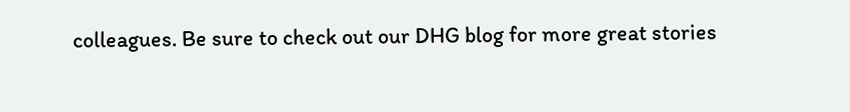colleagues. Be sure to check out our DHG blog for more great stories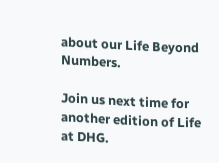about our Life Beyond Numbers.

Join us next time for another edition of Life at DHG.